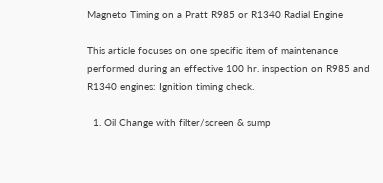Magneto Timing on a Pratt R985 or R1340 Radial Engine

This article focuses on one specific item of maintenance performed during an effective 100 hr. inspection on R985 and R1340 engines: Ignition timing check.

  1. Oil Change with filter/screen & sump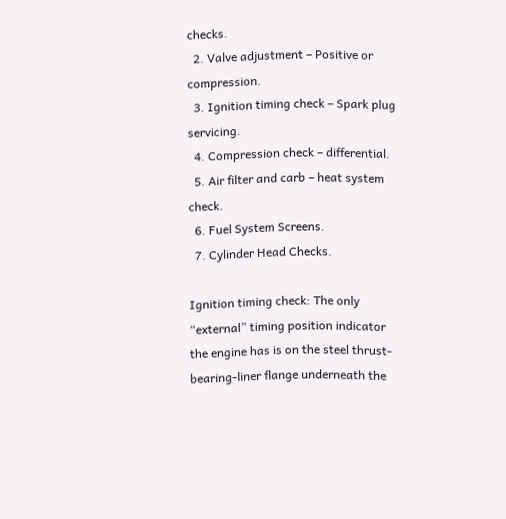checks.
  2. Valve adjustment – Positive or compression.
  3. Ignition timing check – Spark plug servicing.
  4. Compression check – differential.
  5. Air filter and carb – heat system check.
  6. Fuel System Screens.
  7. Cylinder Head Checks.

Ignition timing check: The only “external” timing position indicator the engine has is on the steel thrust-bearing-liner flange underneath the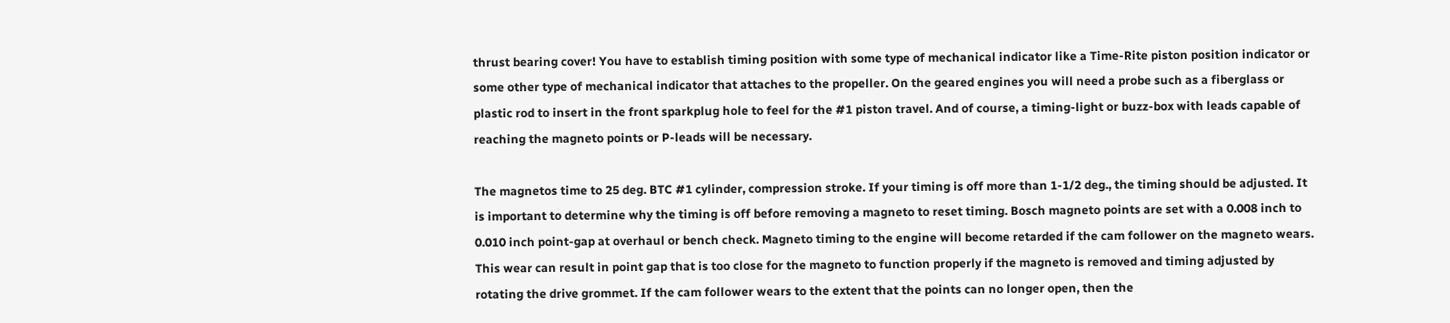thrust bearing cover! You have to establish timing position with some type of mechanical indicator like a Time-Rite piston position indicator or some other type of mechanical indicator that attaches to the propeller. On the geared engines you will need a probe such as a fiberglass or plastic rod to insert in the front sparkplug hole to feel for the #1 piston travel. And of course, a timing-light or buzz-box with leads capable of reaching the magneto points or P-leads will be necessary.

The magnetos time to 25 deg. BTC #1 cylinder, compression stroke. If your timing is off more than 1-1/2 deg., the timing should be adjusted. It is important to determine why the timing is off before removing a magneto to reset timing. Bosch magneto points are set with a 0.008 inch to 0.010 inch point-gap at overhaul or bench check. Magneto timing to the engine will become retarded if the cam follower on the magneto wears. This wear can result in point gap that is too close for the magneto to function properly if the magneto is removed and timing adjusted by rotating the drive grommet. If the cam follower wears to the extent that the points can no longer open, then the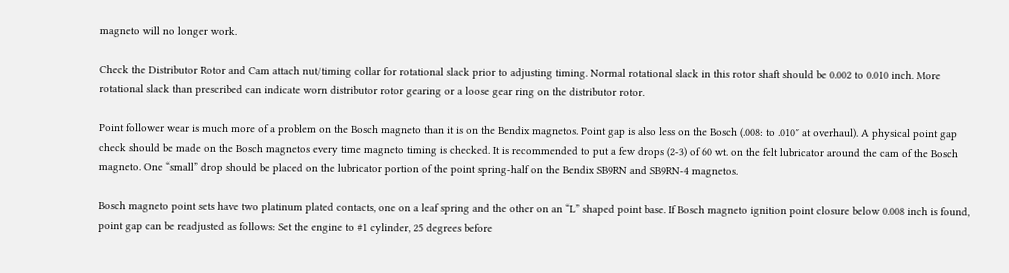magneto will no longer work.

Check the Distributor Rotor and Cam attach nut/timing collar for rotational slack prior to adjusting timing. Normal rotational slack in this rotor shaft should be 0.002 to 0.010 inch. More rotational slack than prescribed can indicate worn distributor rotor gearing or a loose gear ring on the distributor rotor.

Point follower wear is much more of a problem on the Bosch magneto than it is on the Bendix magnetos. Point gap is also less on the Bosch (.008: to .010″ at overhaul). A physical point gap check should be made on the Bosch magnetos every time magneto timing is checked. It is recommended to put a few drops (2-3) of 60 wt. on the felt lubricator around the cam of the Bosch magneto. One “small” drop should be placed on the lubricator portion of the point spring-half on the Bendix SB9RN and SB9RN-4 magnetos.

Bosch magneto point sets have two platinum plated contacts, one on a leaf spring and the other on an “L” shaped point base. If Bosch magneto ignition point closure below 0.008 inch is found, point gap can be readjusted as follows: Set the engine to #1 cylinder, 25 degrees before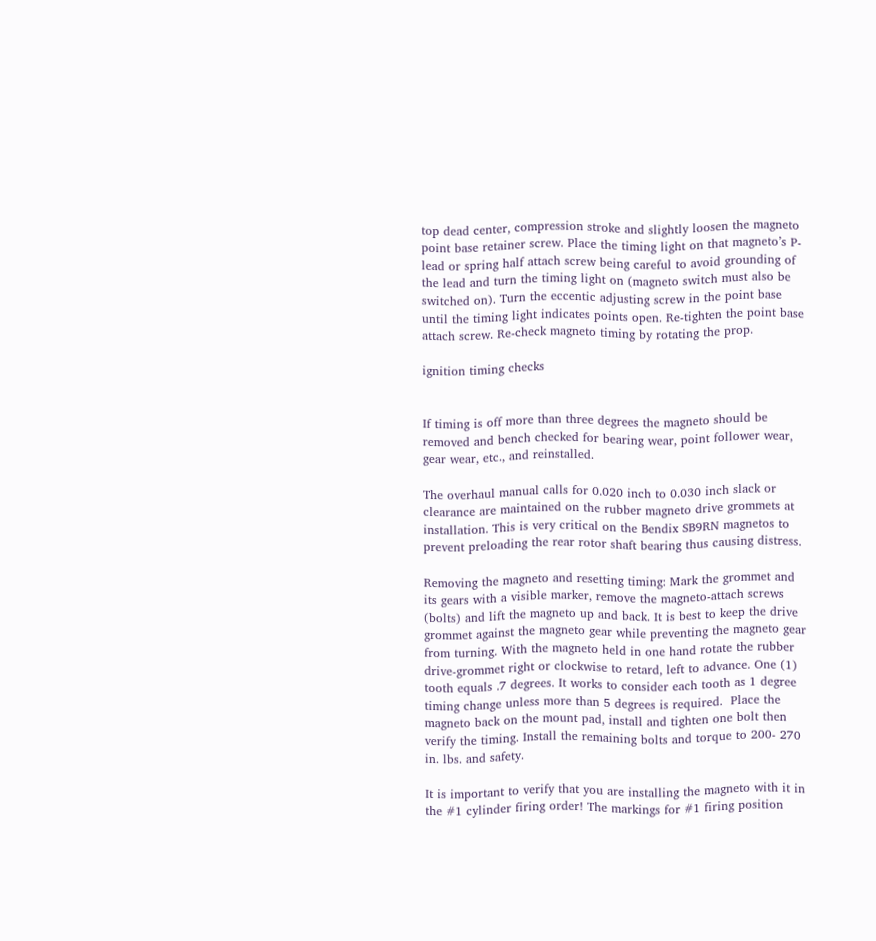top dead center, compression stroke and slightly loosen the magneto point base retainer screw. Place the timing light on that magneto’s P-lead or spring half attach screw being careful to avoid grounding of the lead and turn the timing light on (magneto switch must also be switched on). Turn the eccentic adjusting screw in the point base until the timing light indicates points open. Re-tighten the point base attach screw. Re-check magneto timing by rotating the prop.

ignition timing checks


If timing is off more than three degrees the magneto should be removed and bench checked for bearing wear, point follower wear, gear wear, etc., and reinstalled.

The overhaul manual calls for 0.020 inch to 0.030 inch slack or clearance are maintained on the rubber magneto drive grommets at installation. This is very critical on the Bendix SB9RN magnetos to prevent preloading the rear rotor shaft bearing thus causing distress.

Removing the magneto and resetting timing: Mark the grommet and its gears with a visible marker, remove the magneto-attach screws (bolts) and lift the magneto up and back. It is best to keep the drive grommet against the magneto gear while preventing the magneto gear from turning. With the magneto held in one hand rotate the rubber drive-grommet right or clockwise to retard, left to advance. One (1) tooth equals .7 degrees. It works to consider each tooth as 1 degree timing change unless more than 5 degrees is required.  Place the magneto back on the mount pad, install and tighten one bolt then verify the timing. Install the remaining bolts and torque to 200- 270 in. lbs. and safety.

It is important to verify that you are installing the magneto with it in the #1 cylinder firing order! The markings for #1 firing position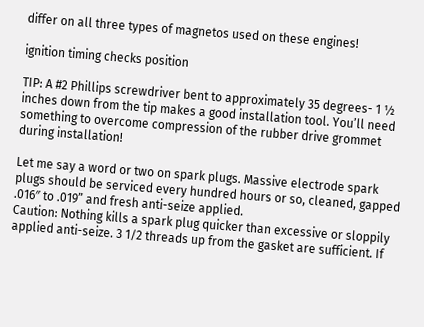differ on all three types of magnetos used on these engines!

ignition timing checks position

TIP: A #2 Phillips screwdriver bent to approximately 35 degrees- 1 ½ inches down from the tip makes a good installation tool. You’ll need something to overcome compression of the rubber drive grommet during installation!

Let me say a word or two on spark plugs. Massive electrode spark plugs should be serviced every hundred hours or so, cleaned, gapped .016″ to .019” and fresh anti-seize applied.
Caution: Nothing kills a spark plug quicker than excessive or sloppily applied anti-seize. 3 1/2 threads up from the gasket are sufficient. If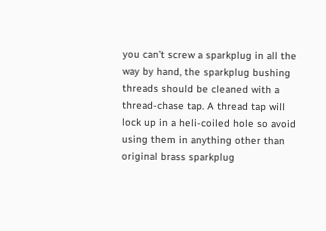you can’t screw a sparkplug in all the way by hand, the sparkplug bushing threads should be cleaned with a thread-chase tap. A thread tap will lock up in a heli-coiled hole so avoid using them in anything other than original brass sparkplug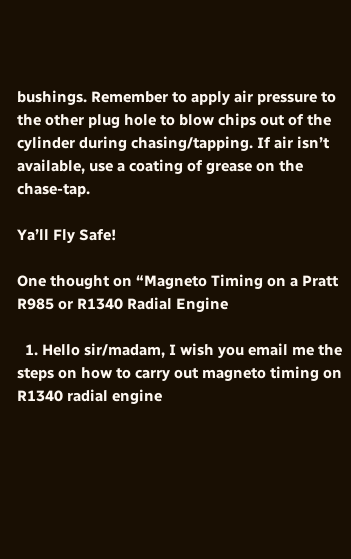bushings. Remember to apply air pressure to the other plug hole to blow chips out of the cylinder during chasing/tapping. If air isn’t available, use a coating of grease on the chase-tap.

Ya’ll Fly Safe!

One thought on “Magneto Timing on a Pratt R985 or R1340 Radial Engine

  1. Hello sir/madam, I wish you email me the steps on how to carry out magneto timing on R1340 radial engine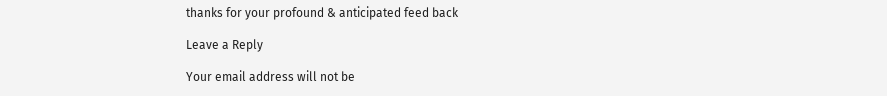thanks for your profound & anticipated feed back

Leave a Reply

Your email address will not be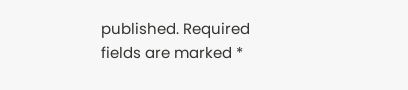published. Required fields are marked *